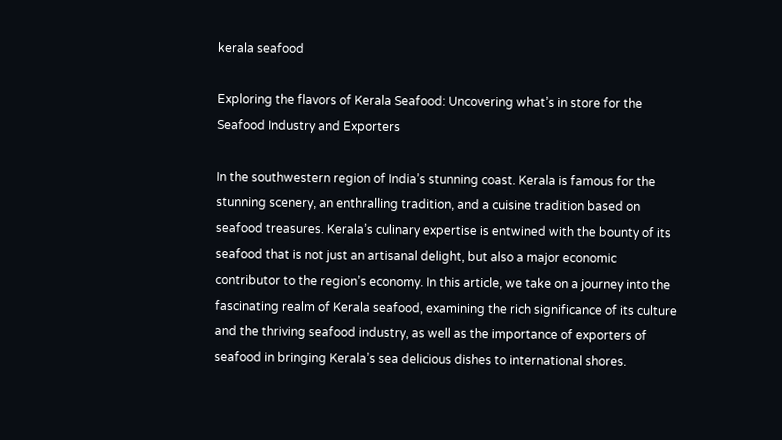kerala seafood

Exploring the flavors of Kerala Seafood: Uncovering what’s in store for the Seafood Industry and Exporters

In the southwestern region of India’s stunning coast. Kerala is famous for the stunning scenery, an enthralling tradition, and a cuisine tradition based on seafood treasures. Kerala’s culinary expertise is entwined with the bounty of its seafood that is not just an artisanal delight, but also a major economic contributor to the region’s economy. In this article, we take on a journey into the fascinating realm of Kerala seafood, examining the rich significance of its culture and the thriving seafood industry, as well as the importance of exporters of seafood in bringing Kerala’s sea delicious dishes to international shores.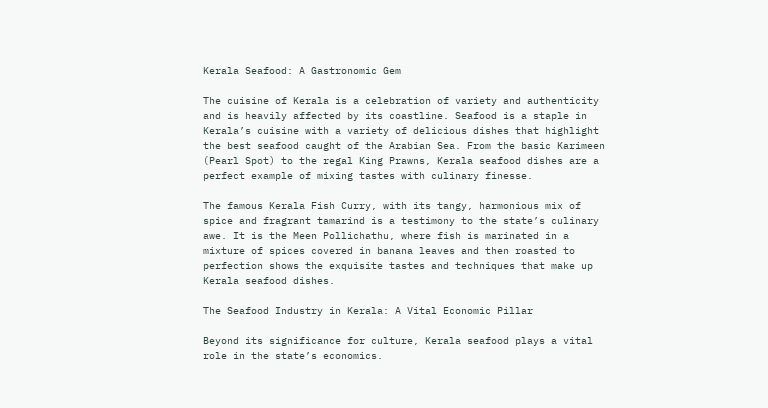Kerala Seafood: A Gastronomic Gem

The cuisine of Kerala is a celebration of variety and authenticity and is heavily affected by its coastline. Seafood is a staple in Kerala’s cuisine with a variety of delicious dishes that highlight the best seafood caught of the Arabian Sea. From the basic Karimeen (Pearl Spot) to the regal King Prawns, Kerala seafood dishes are a perfect example of mixing tastes with culinary finesse.

The famous Kerala Fish Curry, with its tangy, harmonious mix of spice and fragrant tamarind is a testimony to the state’s culinary awe. It is the Meen Pollichathu, where fish is marinated in a mixture of spices covered in banana leaves and then roasted to perfection shows the exquisite tastes and techniques that make up Kerala seafood dishes.

The Seafood Industry in Kerala: A Vital Economic Pillar

Beyond its significance for culture, Kerala seafood plays a vital role in the state’s economics.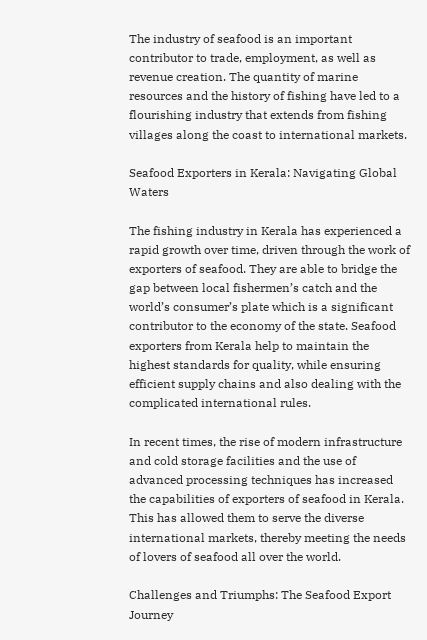The industry of seafood is an important contributor to trade, employment, as well as revenue creation. The quantity of marine resources and the history of fishing have led to a flourishing industry that extends from fishing villages along the coast to international markets.

Seafood Exporters in Kerala: Navigating Global Waters

The fishing industry in Kerala has experienced a rapid growth over time, driven through the work of exporters of seafood. They are able to bridge the gap between local fishermen’s catch and the world’s consumer’s plate which is a significant contributor to the economy of the state. Seafood exporters from Kerala help to maintain the highest standards for quality, while ensuring efficient supply chains and also dealing with the complicated international rules.

In recent times, the rise of modern infrastructure and cold storage facilities and the use of advanced processing techniques has increased the capabilities of exporters of seafood in Kerala. This has allowed them to serve the diverse international markets, thereby meeting the needs of lovers of seafood all over the world.

Challenges and Triumphs: The Seafood Export Journey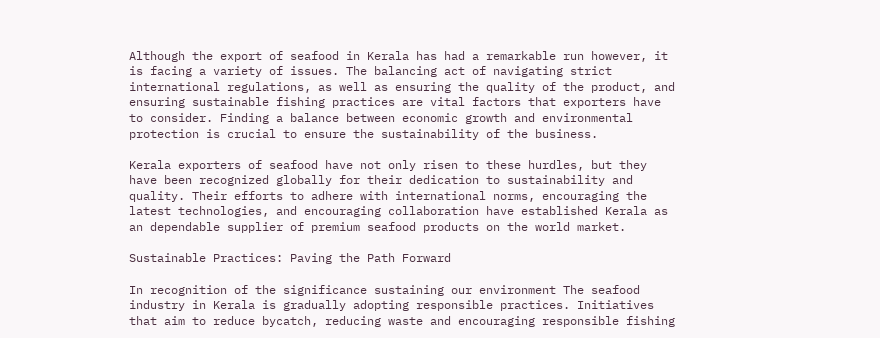Although the export of seafood in Kerala has had a remarkable run however, it is facing a variety of issues. The balancing act of navigating strict international regulations, as well as ensuring the quality of the product, and ensuring sustainable fishing practices are vital factors that exporters have to consider. Finding a balance between economic growth and environmental protection is crucial to ensure the sustainability of the business.

Kerala exporters of seafood have not only risen to these hurdles, but they have been recognized globally for their dedication to sustainability and quality. Their efforts to adhere with international norms, encouraging the latest technologies, and encouraging collaboration have established Kerala as an dependable supplier of premium seafood products on the world market.

Sustainable Practices: Paving the Path Forward

In recognition of the significance sustaining our environment The seafood industry in Kerala is gradually adopting responsible practices. Initiatives that aim to reduce bycatch, reducing waste and encouraging responsible fishing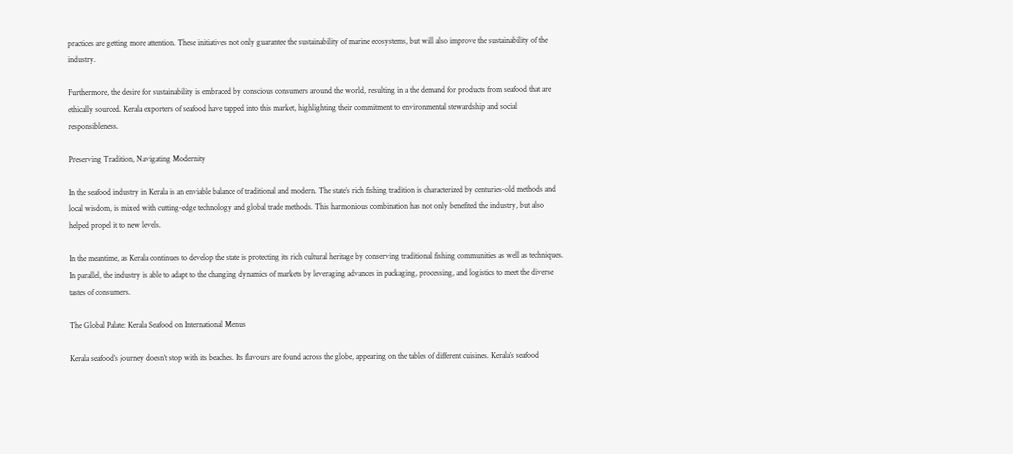practices are getting more attention. These initiatives not only guarantee the sustainability of marine ecosystems, but will also improve the sustainability of the industry.

Furthermore, the desire for sustainability is embraced by conscious consumers around the world, resulting in a the demand for products from seafood that are ethically sourced. Kerala exporters of seafood have tapped into this market, highlighting their commitment to environmental stewardship and social responsibleness.

Preserving Tradition, Navigating Modernity

In the seafood industry in Kerala is an enviable balance of traditional and modern. The state’s rich fishing tradition is characterized by centuries-old methods and local wisdom, is mixed with cutting-edge technology and global trade methods. This harmonious combination has not only benefited the industry, but also helped propel it to new levels.

In the meantime, as Kerala continues to develop the state is protecting its rich cultural heritage by conserving traditional fishing communities as well as techniques. In parallel, the industry is able to adapt to the changing dynamics of markets by leveraging advances in packaging, processing, and logistics to meet the diverse tastes of consumers.

The Global Palate: Kerala Seafood on International Menus

Kerala seafood’s journey doesn’t stop with its beaches. Its flavours are found across the globe, appearing on the tables of different cuisines. Kerala’s seafood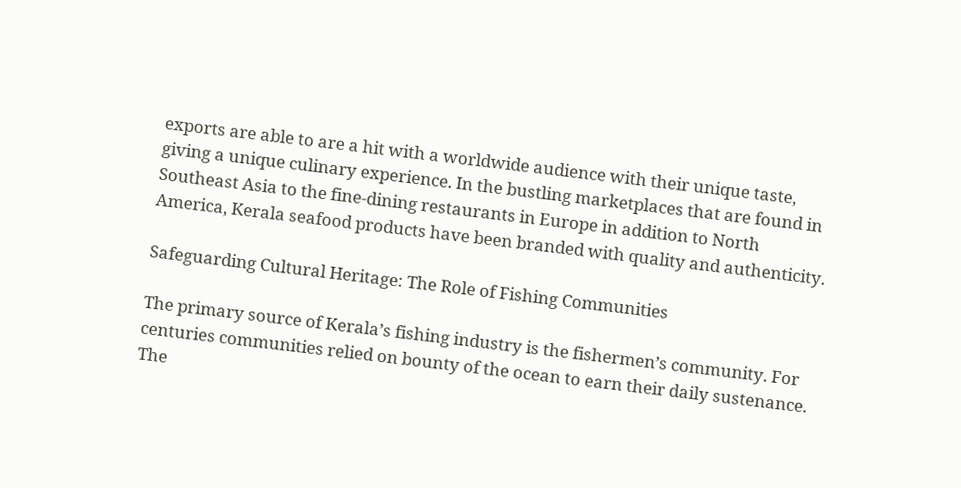exports are able to are a hit with a worldwide audience with their unique taste, giving a unique culinary experience. In the bustling marketplaces that are found in Southeast Asia to the fine-dining restaurants in Europe in addition to North America, Kerala seafood products have been branded with quality and authenticity.

Safeguarding Cultural Heritage: The Role of Fishing Communities

The primary source of Kerala’s fishing industry is the fishermen’s community. For centuries communities relied on bounty of the ocean to earn their daily sustenance. The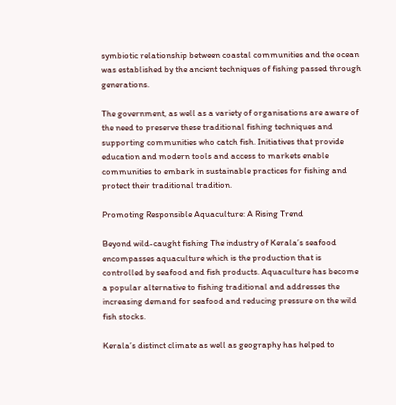symbiotic relationship between coastal communities and the ocean was established by the ancient techniques of fishing passed through generations.

The government, as well as a variety of organisations are aware of the need to preserve these traditional fishing techniques and supporting communities who catch fish. Initiatives that provide education and modern tools and access to markets enable communities to embark in sustainable practices for fishing and protect their traditional tradition.

Promoting Responsible Aquaculture: A Rising Trend

Beyond wild-caught fishing The industry of Kerala’s seafood encompasses aquaculture which is the production that is controlled by seafood and fish products. Aquaculture has become a popular alternative to fishing traditional and addresses the increasing demand for seafood and reducing pressure on the wild fish stocks.

Kerala’s distinct climate as well as geography has helped to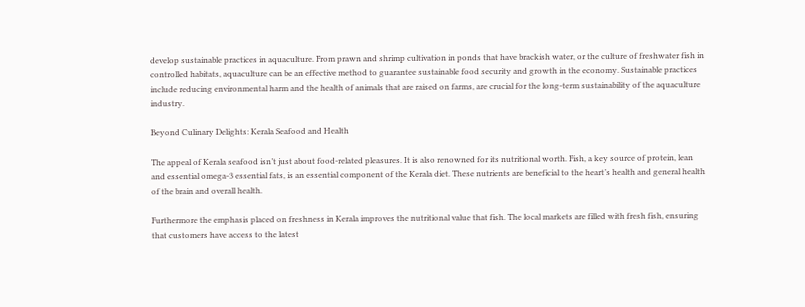develop sustainable practices in aquaculture. From prawn and shrimp cultivation in ponds that have brackish water, or the culture of freshwater fish in controlled habitats, aquaculture can be an effective method to guarantee sustainable food security and growth in the economy. Sustainable practices include reducing environmental harm and the health of animals that are raised on farms, are crucial for the long-term sustainability of the aquaculture industry.

Beyond Culinary Delights: Kerala Seafood and Health

The appeal of Kerala seafood isn’t just about food-related pleasures. It is also renowned for its nutritional worth. Fish, a key source of protein, lean and essential omega-3 essential fats, is an essential component of the Kerala diet. These nutrients are beneficial to the heart’s health and general health of the brain and overall health.

Furthermore the emphasis placed on freshness in Kerala improves the nutritional value that fish. The local markets are filled with fresh fish, ensuring that customers have access to the latest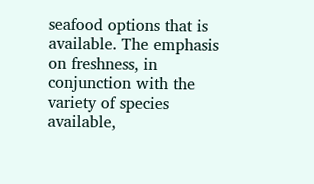seafood options that is available. The emphasis on freshness, in conjunction with the variety of species available,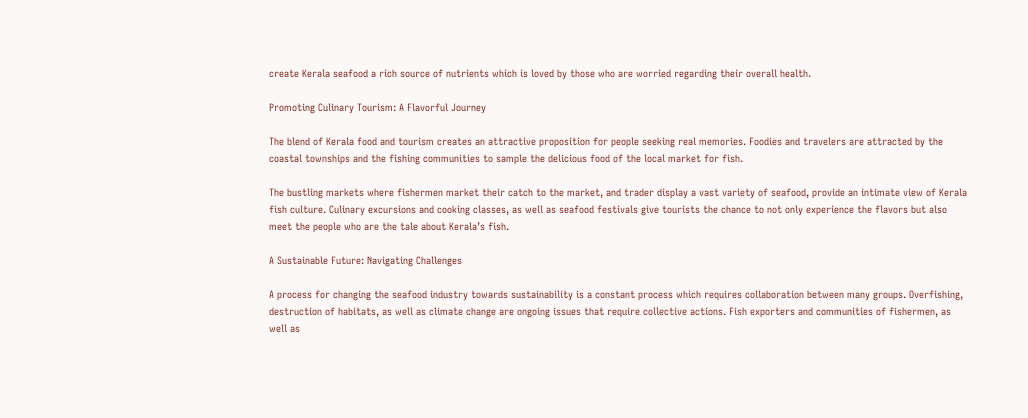create Kerala seafood a rich source of nutrients which is loved by those who are worried regarding their overall health.

Promoting Culinary Tourism: A Flavorful Journey

The blend of Kerala food and tourism creates an attractive proposition for people seeking real memories. Foodies and travelers are attracted by the coastal townships and the fishing communities to sample the delicious food of the local market for fish.

The bustling markets where fishermen market their catch to the market, and trader display a vast variety of seafood, provide an intimate view of Kerala fish culture. Culinary excursions and cooking classes, as well as seafood festivals give tourists the chance to not only experience the flavors but also meet the people who are the tale about Kerala’s fish.

A Sustainable Future: Navigating Challenges

A process for changing the seafood industry towards sustainability is a constant process which requires collaboration between many groups. Overfishing, destruction of habitats, as well as climate change are ongoing issues that require collective actions. Fish exporters and communities of fishermen, as well as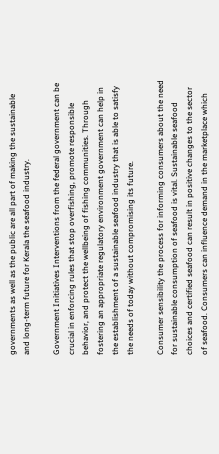governments as well as the public are all part of making the sustainable and long-term future for Kerala the seafood industry.

Government Initiatives Interventions from the federal government can be crucial in enforcing rules that stop overfishing, promote responsible behavior, and protect the wellbeing of fishing communities. Through fostering an appropriate regulatory environment government can help in the establishment of a sustainable seafood industry that is able to satisfy the needs of today without compromising its future.

Consumer sensibility the process for informing consumers about the need for sustainable consumption of seafood is vital. Sustainable seafood choices and certified seafood can result in positive changes to the sector of seafood. Consumers can influence demand in the marketplace which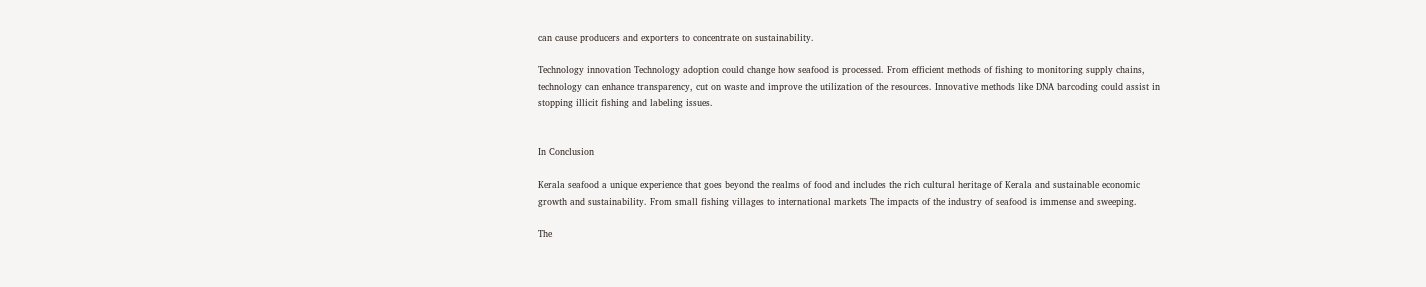can cause producers and exporters to concentrate on sustainability.

Technology innovation Technology adoption could change how seafood is processed. From efficient methods of fishing to monitoring supply chains, technology can enhance transparency, cut on waste and improve the utilization of the resources. Innovative methods like DNA barcoding could assist in stopping illicit fishing and labeling issues.


In Conclusion

Kerala seafood a unique experience that goes beyond the realms of food and includes the rich cultural heritage of Kerala and sustainable economic growth and sustainability. From small fishing villages to international markets The impacts of the industry of seafood is immense and sweeping.

The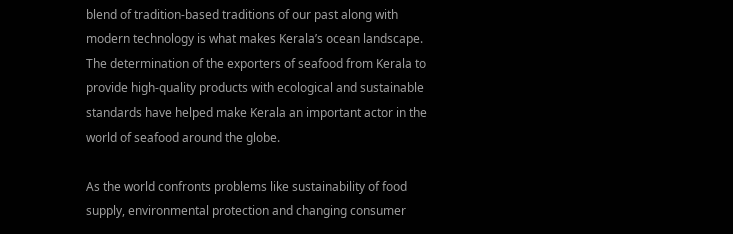blend of tradition-based traditions of our past along with modern technology is what makes Kerala’s ocean landscape. The determination of the exporters of seafood from Kerala to provide high-quality products with ecological and sustainable standards have helped make Kerala an important actor in the world of seafood around the globe.

As the world confronts problems like sustainability of food supply, environmental protection and changing consumer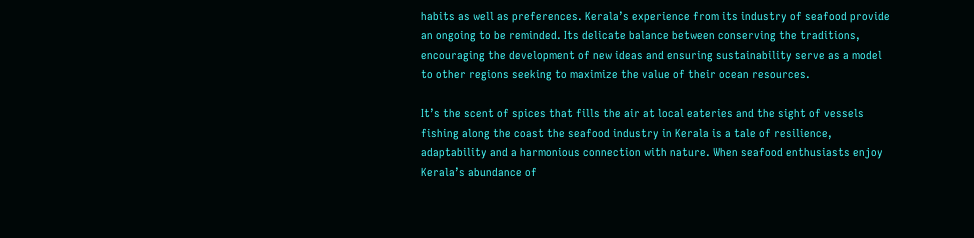habits as well as preferences. Kerala’s experience from its industry of seafood provide an ongoing to be reminded. Its delicate balance between conserving the traditions, encouraging the development of new ideas and ensuring sustainability serve as a model to other regions seeking to maximize the value of their ocean resources.

It’s the scent of spices that fills the air at local eateries and the sight of vessels fishing along the coast the seafood industry in Kerala is a tale of resilience, adaptability and a harmonious connection with nature. When seafood enthusiasts enjoy Kerala’s abundance of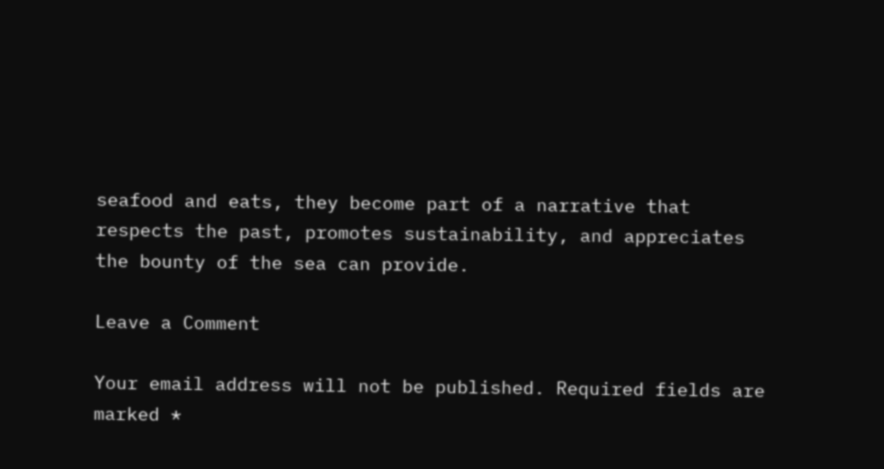seafood and eats, they become part of a narrative that respects the past, promotes sustainability, and appreciates the bounty of the sea can provide.

Leave a Comment

Your email address will not be published. Required fields are marked *